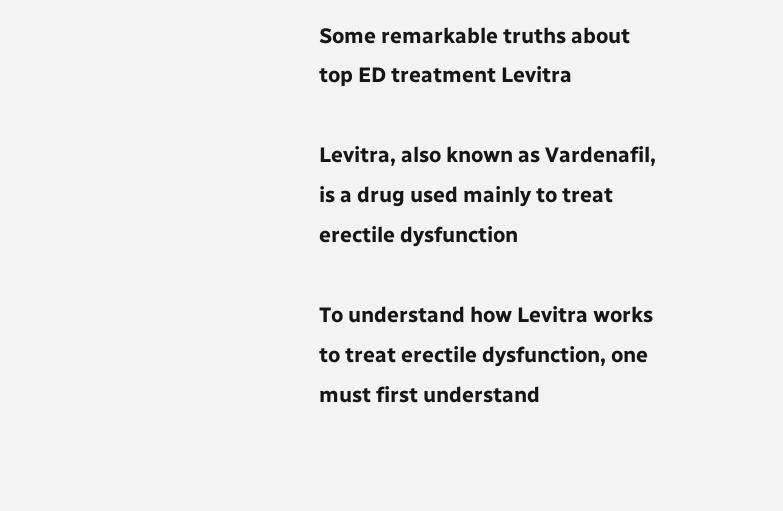Some remarkable truths about top ED treatment Levitra

Levitra, also known as Vardenafil, is a drug used mainly to treat erectile dysfunction

To understand how Levitra works to treat erectile dysfunction, one must first understand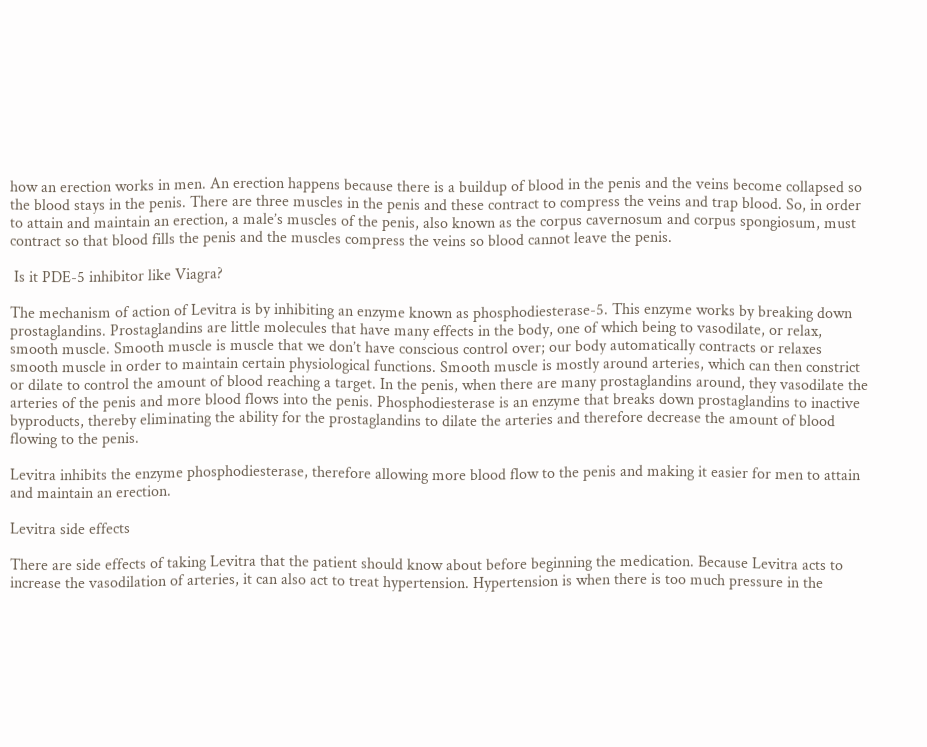how an erection works in men. An erection happens because there is a buildup of blood in the penis and the veins become collapsed so the blood stays in the penis. There are three muscles in the penis and these contract to compress the veins and trap blood. So, in order to attain and maintain an erection, a male’s muscles of the penis, also known as the corpus cavernosum and corpus spongiosum, must contract so that blood fills the penis and the muscles compress the veins so blood cannot leave the penis.

 Is it PDE-5 inhibitor like Viagra?

The mechanism of action of Levitra is by inhibiting an enzyme known as phosphodiesterase-5. This enzyme works by breaking down prostaglandins. Prostaglandins are little molecules that have many effects in the body, one of which being to vasodilate, or relax, smooth muscle. Smooth muscle is muscle that we don’t have conscious control over; our body automatically contracts or relaxes smooth muscle in order to maintain certain physiological functions. Smooth muscle is mostly around arteries, which can then constrict or dilate to control the amount of blood reaching a target. In the penis, when there are many prostaglandins around, they vasodilate the arteries of the penis and more blood flows into the penis. Phosphodiesterase is an enzyme that breaks down prostaglandins to inactive byproducts, thereby eliminating the ability for the prostaglandins to dilate the arteries and therefore decrease the amount of blood flowing to the penis.

Levitra inhibits the enzyme phosphodiesterase, therefore allowing more blood flow to the penis and making it easier for men to attain and maintain an erection.

Levitra side effects

There are side effects of taking Levitra that the patient should know about before beginning the medication. Because Levitra acts to increase the vasodilation of arteries, it can also act to treat hypertension. Hypertension is when there is too much pressure in the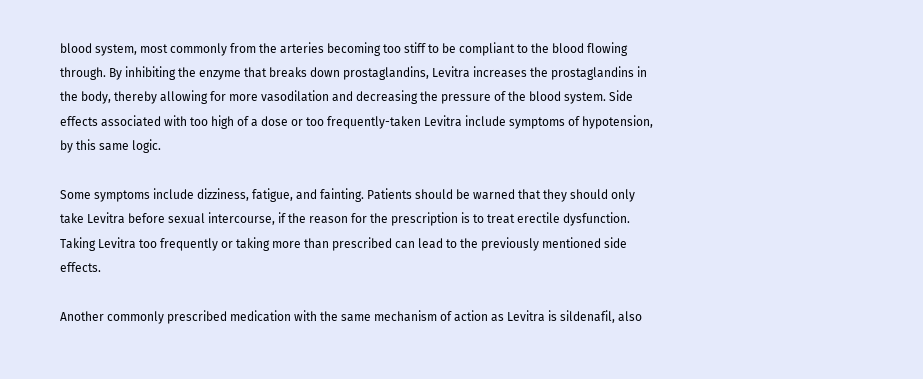blood system, most commonly from the arteries becoming too stiff to be compliant to the blood flowing through. By inhibiting the enzyme that breaks down prostaglandins, Levitra increases the prostaglandins in the body, thereby allowing for more vasodilation and decreasing the pressure of the blood system. Side effects associated with too high of a dose or too frequently-taken Levitra include symptoms of hypotension, by this same logic.

Some symptoms include dizziness, fatigue, and fainting. Patients should be warned that they should only take Levitra before sexual intercourse, if the reason for the prescription is to treat erectile dysfunction. Taking Levitra too frequently or taking more than prescribed can lead to the previously mentioned side effects.

Another commonly prescribed medication with the same mechanism of action as Levitra is sildenafil, also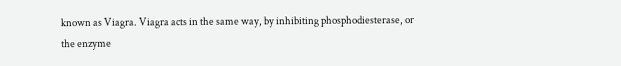known as Viagra. Viagra acts in the same way, by inhibiting phosphodiesterase, or the enzyme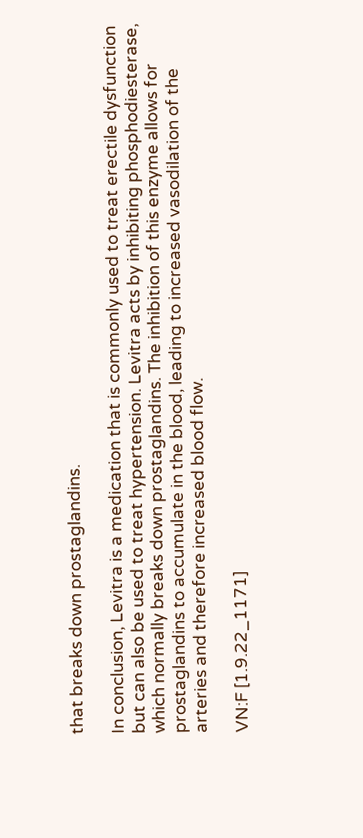that breaks down prostaglandins.

In conclusion, Levitra is a medication that is commonly used to treat erectile dysfunction but can also be used to treat hypertension. Levitra acts by inhibiting phosphodiesterase, which normally breaks down prostaglandins. The inhibition of this enzyme allows for prostaglandins to accumulate in the blood, leading to increased vasodilation of the arteries and therefore increased blood flow.

VN:F [1.9.22_1171]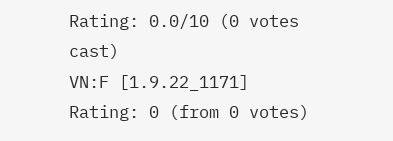Rating: 0.0/10 (0 votes cast)
VN:F [1.9.22_1171]
Rating: 0 (from 0 votes)